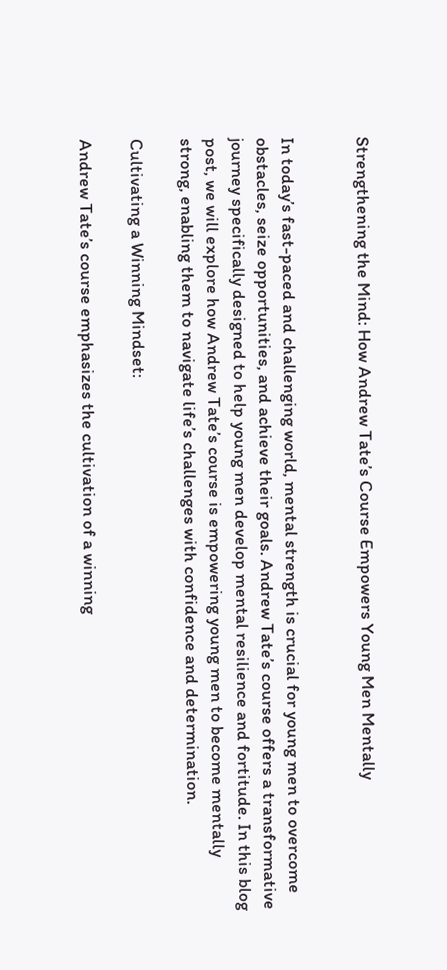Strengthening the Mind: How Andrew Tate’s Course Empowers Young Men Mentally


In today’s fast-paced and challenging world, mental strength is crucial for young men to overcome obstacles, seize opportunities, and achieve their goals. Andrew Tate’s course offers a transformative journey specifically designed to help young men develop mental resilience and fortitude. In this blog post, we will explore how Andrew Tate’s course is empowering young men to become mentally strong, enabling them to navigate life’s challenges with confidence and determination.

Cultivating a Winning Mindset:

Andrew Tate’s course emphasizes the cultivation of a winning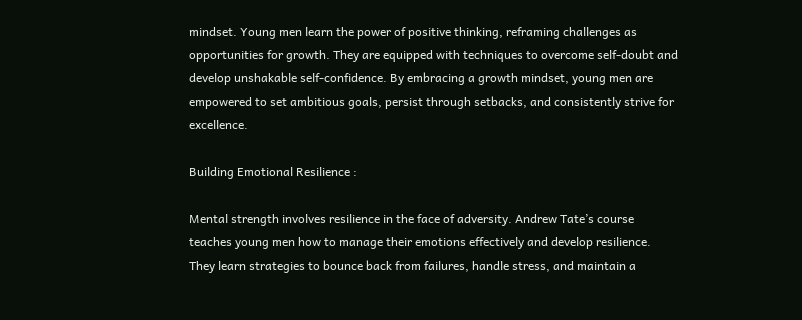mindset. Young men learn the power of positive thinking, reframing challenges as opportunities for growth. They are equipped with techniques to overcome self-doubt and develop unshakable self-confidence. By embracing a growth mindset, young men are empowered to set ambitious goals, persist through setbacks, and consistently strive for excellence.

Building Emotional Resilience :

Mental strength involves resilience in the face of adversity. Andrew Tate’s course teaches young men how to manage their emotions effectively and develop resilience. They learn strategies to bounce back from failures, handle stress, and maintain a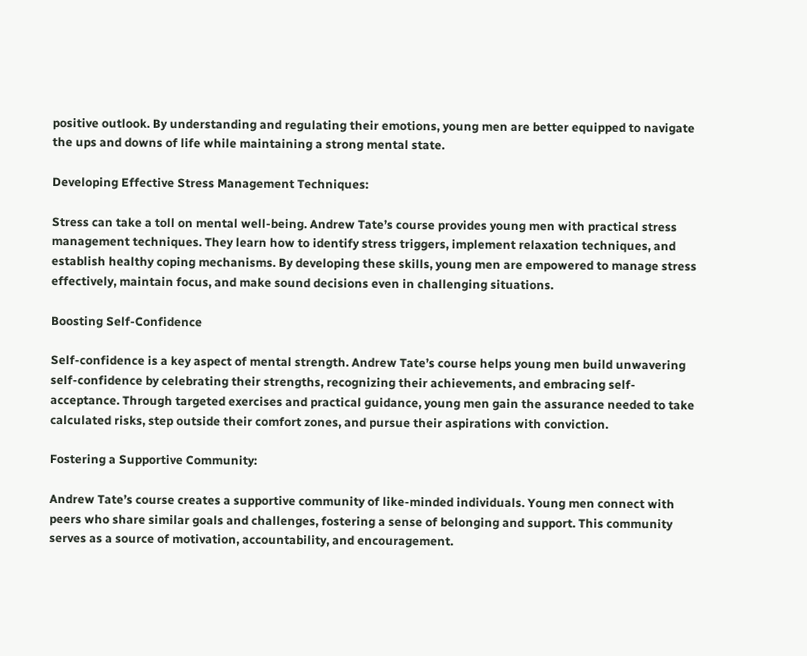positive outlook. By understanding and regulating their emotions, young men are better equipped to navigate the ups and downs of life while maintaining a strong mental state.

Developing Effective Stress Management Techniques:

Stress can take a toll on mental well-being. Andrew Tate’s course provides young men with practical stress management techniques. They learn how to identify stress triggers, implement relaxation techniques, and establish healthy coping mechanisms. By developing these skills, young men are empowered to manage stress effectively, maintain focus, and make sound decisions even in challenging situations.

Boosting Self-Confidence

Self-confidence is a key aspect of mental strength. Andrew Tate’s course helps young men build unwavering self-confidence by celebrating their strengths, recognizing their achievements, and embracing self-acceptance. Through targeted exercises and practical guidance, young men gain the assurance needed to take calculated risks, step outside their comfort zones, and pursue their aspirations with conviction.

Fostering a Supportive Community:

Andrew Tate’s course creates a supportive community of like-minded individuals. Young men connect with peers who share similar goals and challenges, fostering a sense of belonging and support. This community serves as a source of motivation, accountability, and encouragement.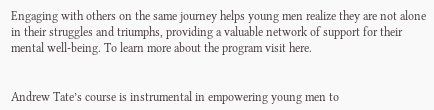Engaging with others on the same journey helps young men realize they are not alone in their struggles and triumphs, providing a valuable network of support for their mental well-being. To learn more about the program visit here.


Andrew Tate’s course is instrumental in empowering young men to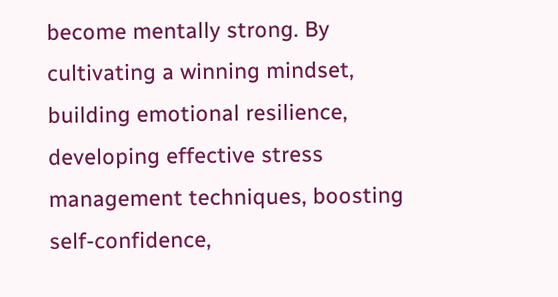become mentally strong. By cultivating a winning mindset, building emotional resilience, developing effective stress management techniques, boosting self-confidence,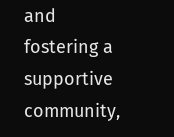and fostering a supportive community,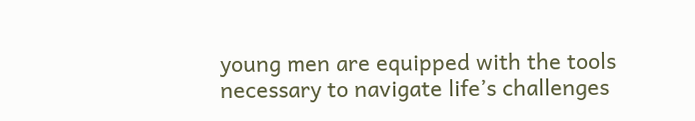young men are equipped with the tools necessary to navigate life’s challenges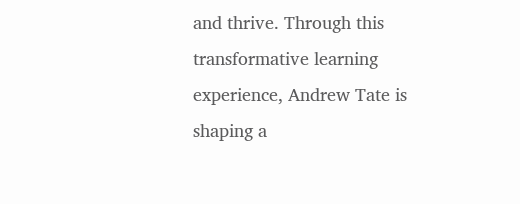and thrive. Through this transformative learning experience, Andrew Tate is shaping a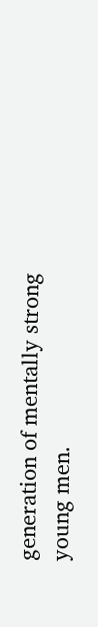generation of mentally strong young men.